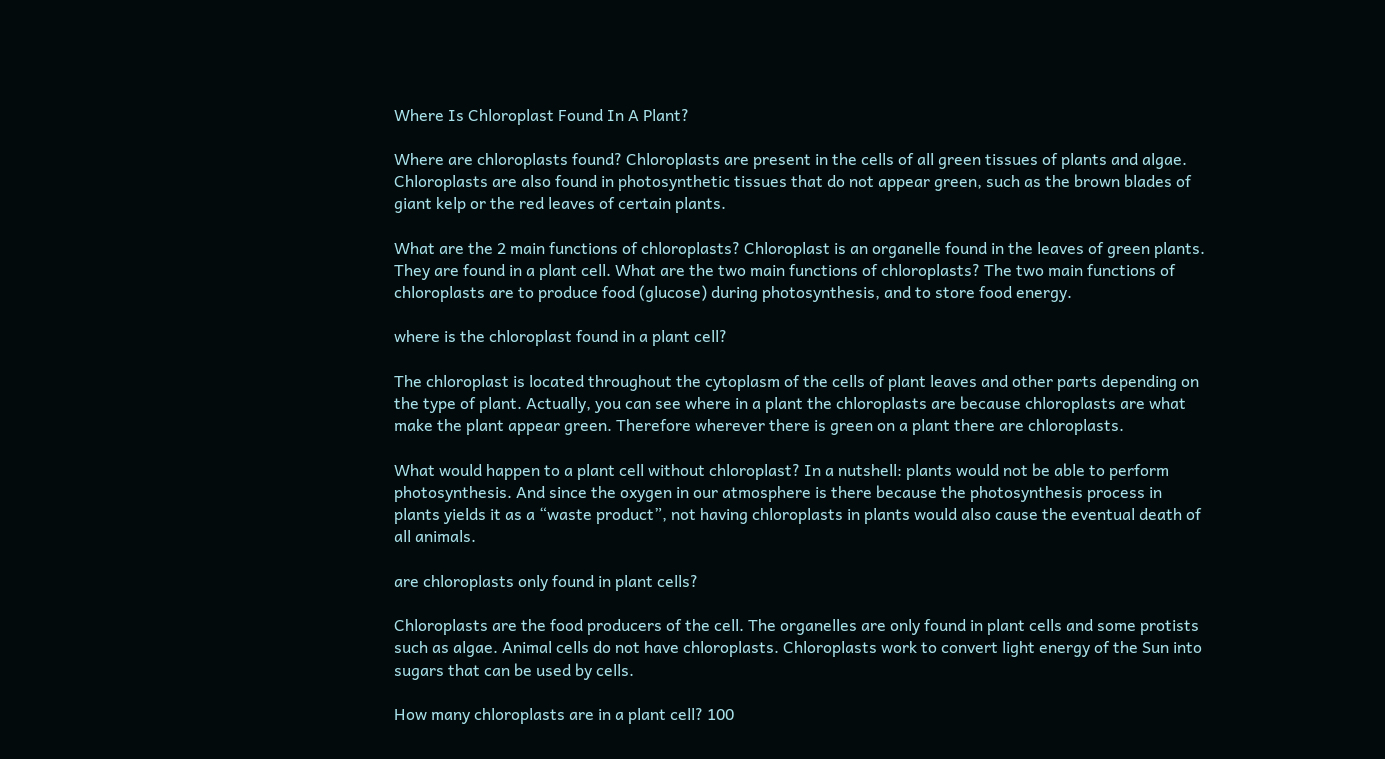Where Is Chloroplast Found In A Plant?

Where are chloroplasts found? Chloroplasts are present in the cells of all green tissues of plants and algae. Chloroplasts are also found in photosynthetic tissues that do not appear green, such as the brown blades of giant kelp or the red leaves of certain plants.

What are the 2 main functions of chloroplasts? Chloroplast is an organelle found in the leaves of green plants. They are found in a plant cell. What are the two main functions of chloroplasts? The two main functions of chloroplasts are to produce food (glucose) during photosynthesis, and to store food energy.

where is the chloroplast found in a plant cell?

The chloroplast is located throughout the cytoplasm of the cells of plant leaves and other parts depending on the type of plant. Actually, you can see where in a plant the chloroplasts are because chloroplasts are what make the plant appear green. Therefore wherever there is green on a plant there are chloroplasts.

What would happen to a plant cell without chloroplast? In a nutshell: plants would not be able to perform photosynthesis. And since the oxygen in our atmosphere is there because the photosynthesis process in plants yields it as a “waste product”, not having chloroplasts in plants would also cause the eventual death of all animals.

are chloroplasts only found in plant cells?

Chloroplasts are the food producers of the cell. The organelles are only found in plant cells and some protists such as algae. Animal cells do not have chloroplasts. Chloroplasts work to convert light energy of the Sun into sugars that can be used by cells.

How many chloroplasts are in a plant cell? 100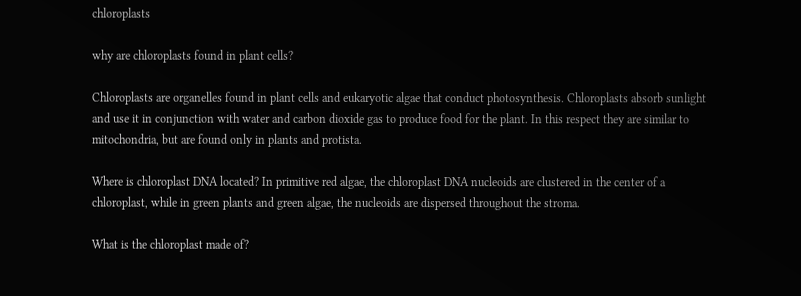chloroplasts

why are chloroplasts found in plant cells?

Chloroplasts are organelles found in plant cells and eukaryotic algae that conduct photosynthesis. Chloroplasts absorb sunlight and use it in conjunction with water and carbon dioxide gas to produce food for the plant. In this respect they are similar to mitochondria, but are found only in plants and protista.

Where is chloroplast DNA located? In primitive red algae, the chloroplast DNA nucleoids are clustered in the center of a chloroplast, while in green plants and green algae, the nucleoids are dispersed throughout the stroma.

What is the chloroplast made of?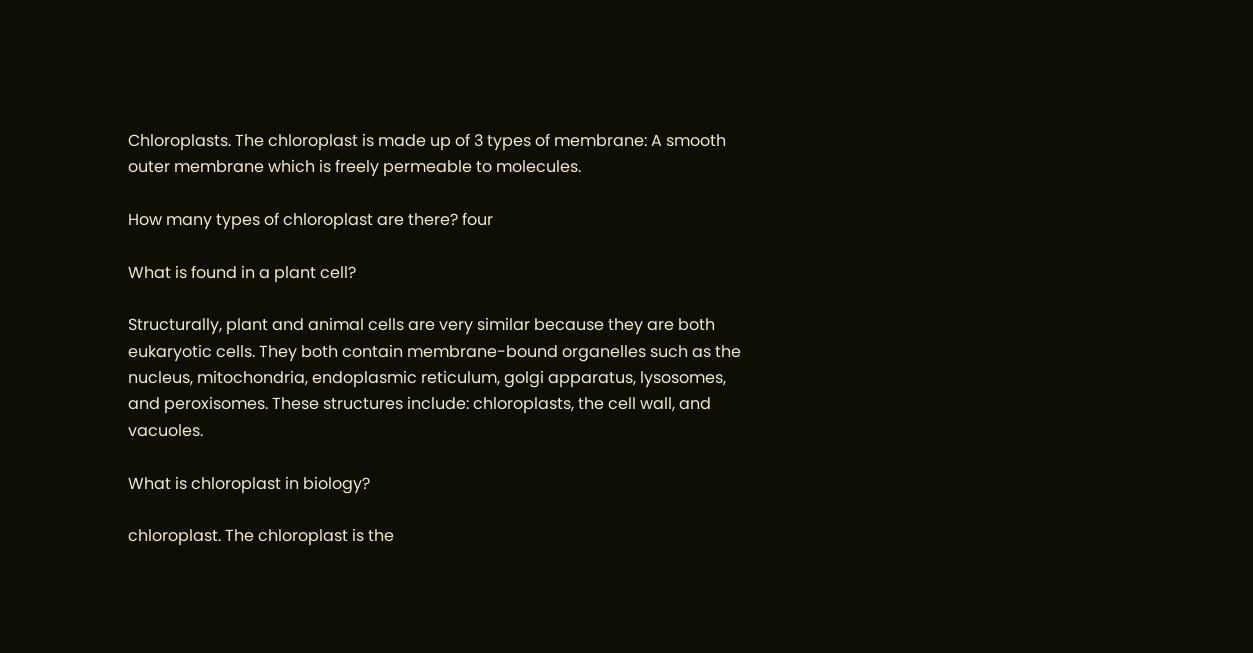Chloroplasts. The chloroplast is made up of 3 types of membrane: A smooth outer membrane which is freely permeable to molecules.

How many types of chloroplast are there? four

What is found in a plant cell?

Structurally, plant and animal cells are very similar because they are both eukaryotic cells. They both contain membrane-bound organelles such as the nucleus, mitochondria, endoplasmic reticulum, golgi apparatus, lysosomes, and peroxisomes. These structures include: chloroplasts, the cell wall, and vacuoles.

What is chloroplast in biology?

chloroplast. The chloroplast is the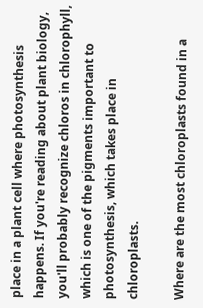place in a plant cell where photosynthesis happens. If you're reading about plant biology, you'll probably recognize chloros in chlorophyll, which is one of the pigments important to photosynthesis, which takes place in chloroplasts.

Where are the most chloroplasts found in a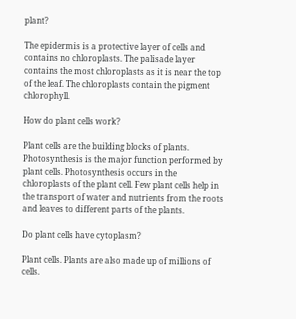plant?

The epidermis is a protective layer of cells and contains no chloroplasts. The palisade layer contains the most chloroplasts as it is near the top of the leaf. The chloroplasts contain the pigment chlorophyll.

How do plant cells work?

Plant cells are the building blocks of plants. Photosynthesis is the major function performed by plant cells. Photosynthesis occurs in the chloroplasts of the plant cell. Few plant cells help in the transport of water and nutrients from the roots and leaves to different parts of the plants.

Do plant cells have cytoplasm?

Plant cells. Plants are also made up of millions of cells.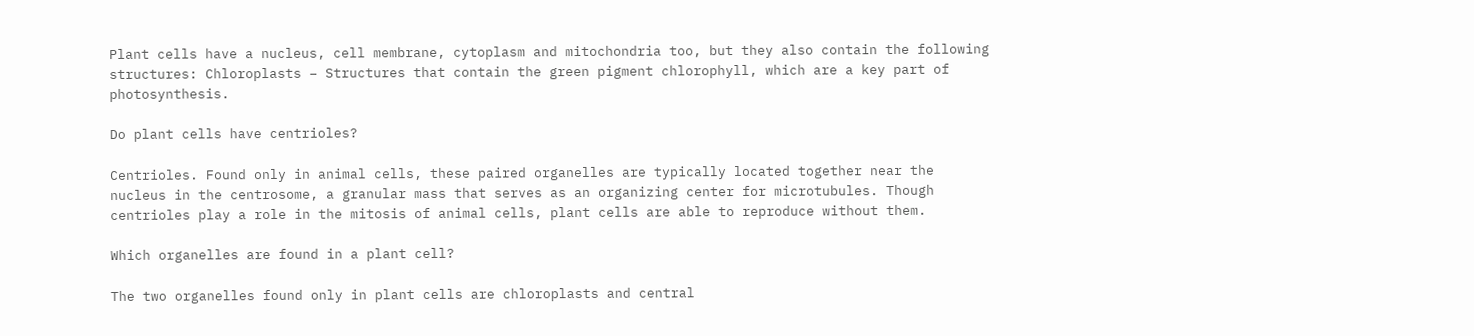Plant cells have a nucleus, cell membrane, cytoplasm and mitochondria too, but they also contain the following structures: Chloroplasts – Structures that contain the green pigment chlorophyll, which are a key part of photosynthesis.

Do plant cells have centrioles?

Centrioles. Found only in animal cells, these paired organelles are typically located together near the nucleus in the centrosome, a granular mass that serves as an organizing center for microtubules. Though centrioles play a role in the mitosis of animal cells, plant cells are able to reproduce without them.

Which organelles are found in a plant cell?

The two organelles found only in plant cells are chloroplasts and central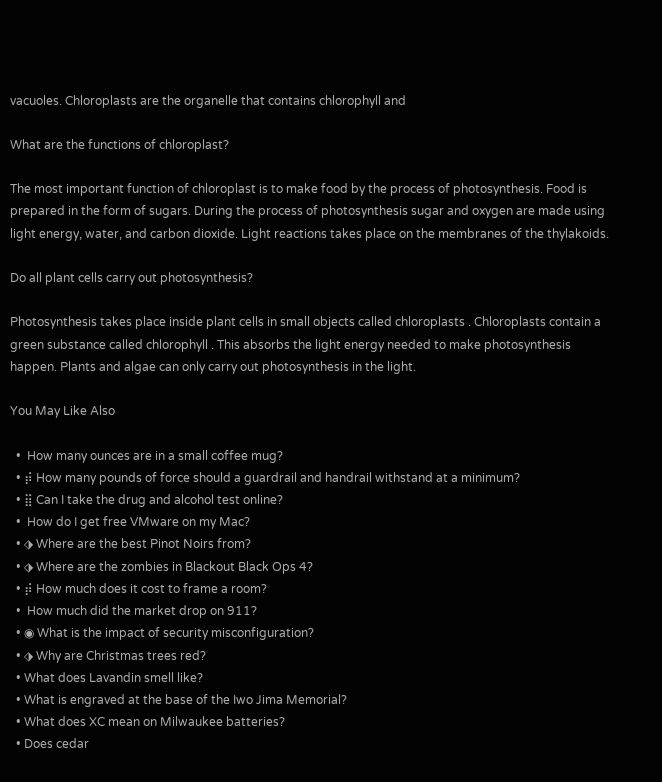vacuoles. Chloroplasts are the organelle that contains chlorophyll and

What are the functions of chloroplast?

The most important function of chloroplast is to make food by the process of photosynthesis. Food is prepared in the form of sugars. During the process of photosynthesis sugar and oxygen are made using light energy, water, and carbon dioxide. Light reactions takes place on the membranes of the thylakoids.

Do all plant cells carry out photosynthesis?

Photosynthesis takes place inside plant cells in small objects called chloroplasts . Chloroplasts contain a green substance called chlorophyll . This absorbs the light energy needed to make photosynthesis happen. Plants and algae can only carry out photosynthesis in the light.

You May Like Also

  •  How many ounces are in a small coffee mug?
  • ⡾ How many pounds of force should a guardrail and handrail withstand at a minimum?
  • ⣿ Can I take the drug and alcohol test online?
  •  How do I get free VMware on my Mac?
  • ⬗ Where are the best Pinot Noirs from?
  • ⬗ Where are the zombies in Blackout Black Ops 4?
  • ⡾ How much does it cost to frame a room?
  •  How much did the market drop on 911?
  • ◉ What is the impact of security misconfiguration?
  • ⬗ Why are Christmas trees red?
  • What does Lavandin smell like?
  • What is engraved at the base of the Iwo Jima Memorial?
  • What does XC mean on Milwaukee batteries?
  • Does cedar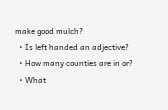make good mulch?
  • Is left handed an adjective?
  • How many counties are in or?
  • What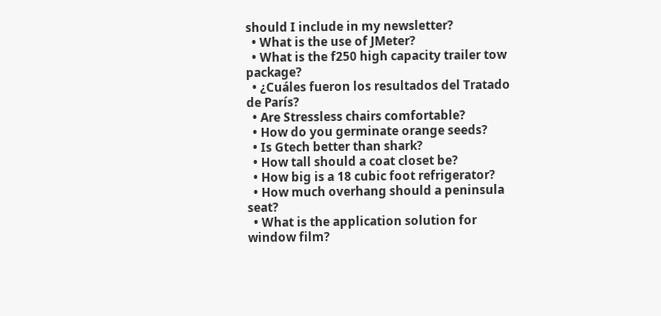should I include in my newsletter?
  • What is the use of JMeter?
  • What is the f250 high capacity trailer tow package?
  • ¿Cuáles fueron los resultados del Tratado de París?
  • Are Stressless chairs comfortable?
  • How do you germinate orange seeds?
  • Is Gtech better than shark?
  • How tall should a coat closet be?
  • How big is a 18 cubic foot refrigerator?
  • How much overhang should a peninsula seat?
  • What is the application solution for window film?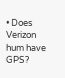• Does Verizon hum have GPS?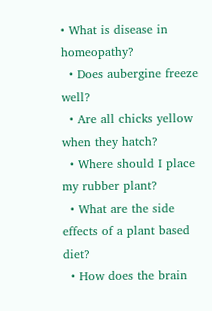• What is disease in homeopathy?
  • Does aubergine freeze well?
  • Are all chicks yellow when they hatch?
  • Where should I place my rubber plant?
  • What are the side effects of a plant based diet?
  • How does the brain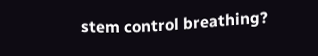stem control breathing?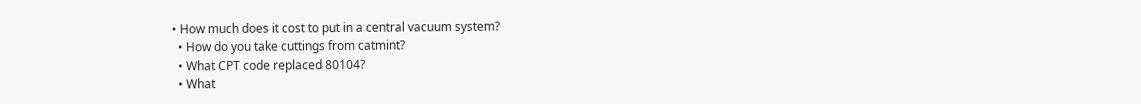• How much does it cost to put in a central vacuum system?
  • How do you take cuttings from catmint?
  • What CPT code replaced 80104?
  • What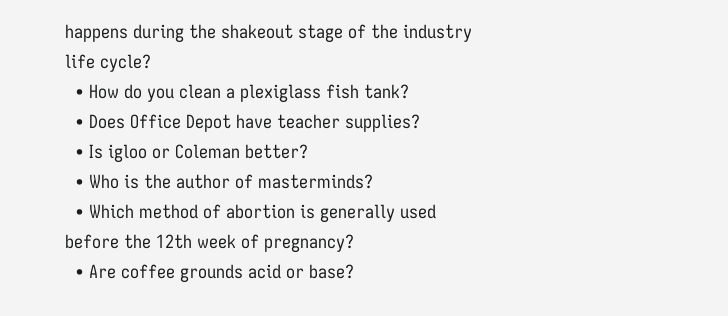happens during the shakeout stage of the industry life cycle?
  • How do you clean a plexiglass fish tank?
  • Does Office Depot have teacher supplies?
  • Is igloo or Coleman better?
  • Who is the author of masterminds?
  • Which method of abortion is generally used before the 12th week of pregnancy?
  • Are coffee grounds acid or base?